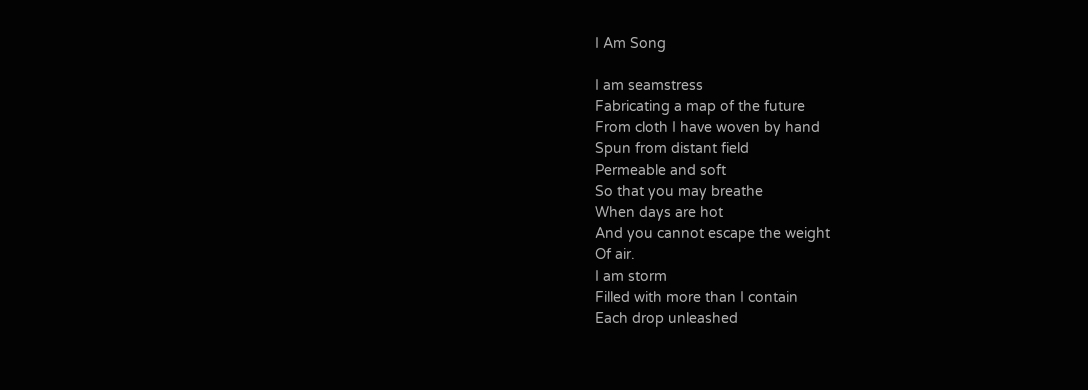I Am Song

I am seamstress
Fabricating a map of the future
From cloth I have woven by hand
Spun from distant field
Permeable and soft
So that you may breathe
When days are hot
And you cannot escape the weight
Of air.
I am storm
Filled with more than I contain
Each drop unleashed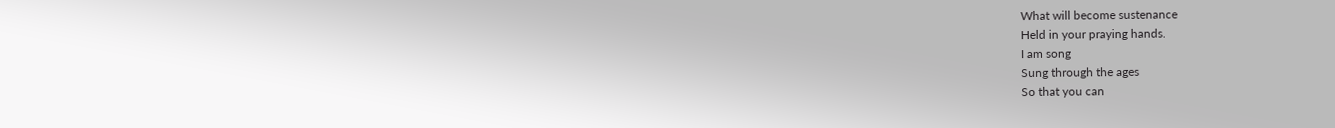What will become sustenance
Held in your praying hands.
I am song
Sung through the ages
So that you can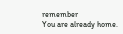remember
You are already home.